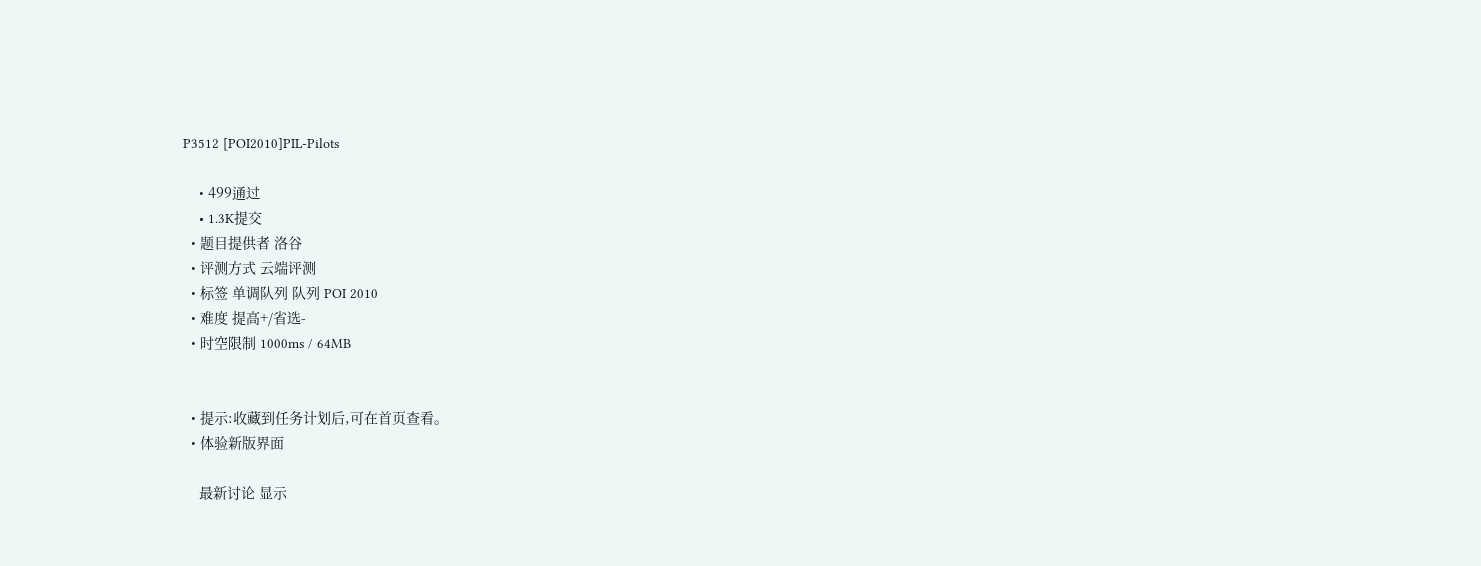P3512 [POI2010]PIL-Pilots

    • 499通过
    • 1.3K提交
  • 题目提供者 洛谷
  • 评测方式 云端评测
  • 标签 单调队列 队列 POI 2010
  • 难度 提高+/省选-
  • 时空限制 1000ms / 64MB


  • 提示:收藏到任务计划后,可在首页查看。
  • 体验新版界面

    最新讨论 显示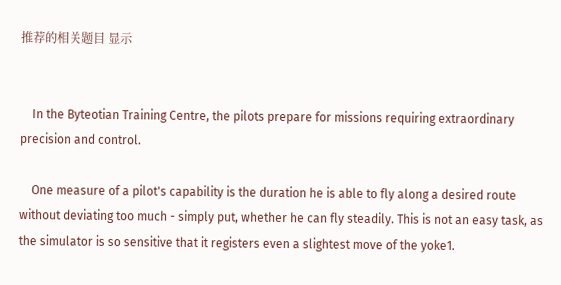推荐的相关题目 显示


    In the Byteotian Training Centre, the pilots prepare for missions requiring extraordinary precision and control.

    One measure of a pilot's capability is the duration he is able to fly along a desired route without deviating too much - simply put, whether he can fly steadily. This is not an easy task, as the simulator is so sensitive that it registers even a slightest move of the yoke1.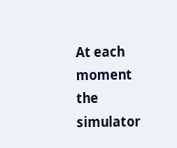At each moment the simulator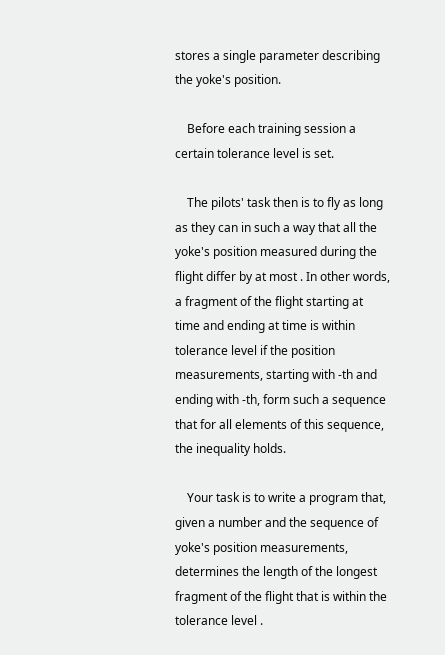stores a single parameter describing the yoke's position.

    Before each training session a certain tolerance level is set.

    The pilots' task then is to fly as long as they can in such a way that all the yoke's position measured during the flight differ by at most . In other words, a fragment of the flight starting at time and ending at time is within tolerance level if the position measurements, starting with -th and ending with -th, form such a sequence that for all elements of this sequence, the inequality holds.

    Your task is to write a program that, given a number and the sequence of yoke's position measurements, determines the length of the longest fragment of the flight that is within the tolerance level .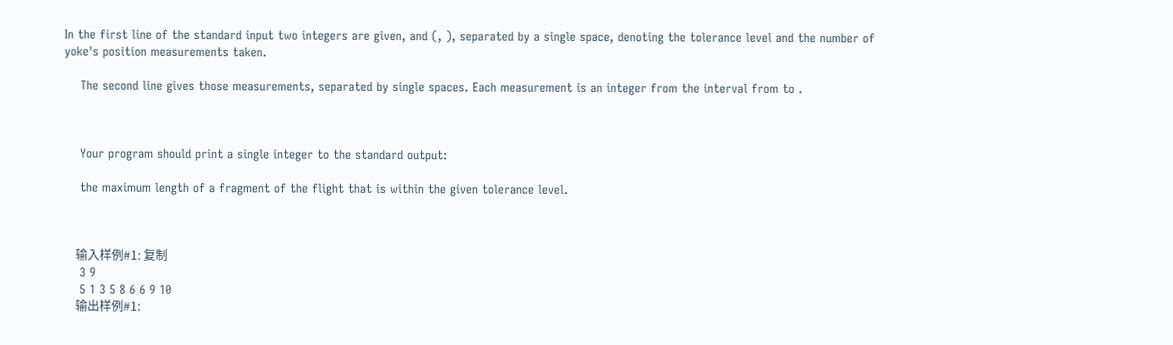In the first line of the standard input two integers are given, and (, ), separated by a single space, denoting the tolerance level and the number of yoke's position measurements taken.

    The second line gives those measurements, separated by single spaces. Each measurement is an integer from the interval from to .



    Your program should print a single integer to the standard output:

    the maximum length of a fragment of the flight that is within the given tolerance level.



    输入样例#1: 复制
    3 9
    5 1 3 5 8 6 6 9 10
    输出样例#1: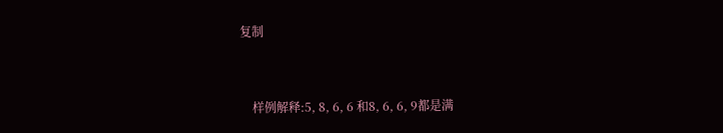复制


    样例解释:5, 8, 6, 6 和8, 6, 6, 9都是满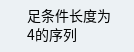足条件长度为4的序列